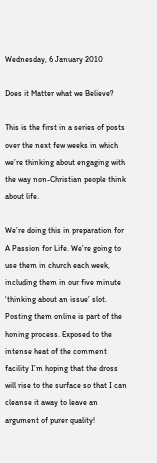Wednesday, 6 January 2010

Does it Matter what we Believe?

This is the first in a series of posts over the next few weeks in which we’re thinking about engaging with the way non-Christian people think about life.

We’re doing this in preparation for A Passion for Life. We’re going to use them in church each week, including them in our five minute ‘thinking about an issue’ slot. Posting them online is part of the honing process. Exposed to the intense heat of the comment facility I’m hoping that the dross will rise to the surface so that I can cleanse it away to leave an argument of purer quality!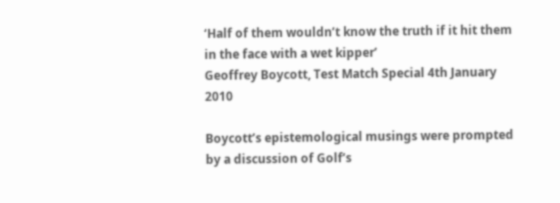‘Half of them wouldn’t know the truth if it hit them in the face with a wet kipper’
Geoffrey Boycott, Test Match Special 4th January 2010

Boycott’s epistemological musings were prompted by a discussion of Golf’s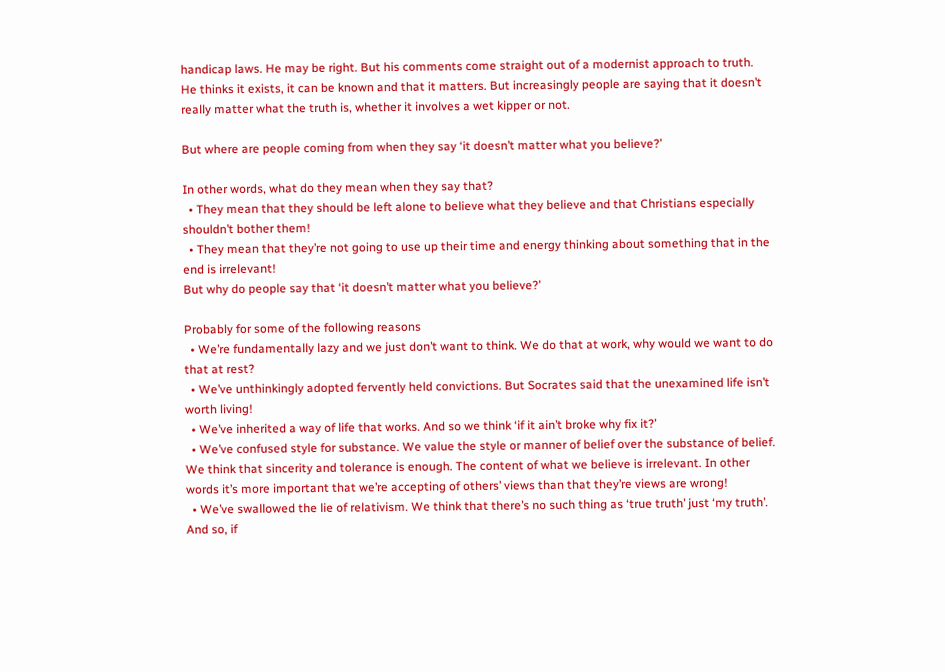handicap laws. He may be right. But his comments come straight out of a modernist approach to truth. He thinks it exists, it can be known and that it matters. But increasingly people are saying that it doesn’t really matter what the truth is, whether it involves a wet kipper or not.

But where are people coming from when they say ‘it doesn’t matter what you believe?’

In other words, what do they mean when they say that?
  • They mean that they should be left alone to believe what they believe and that Christians especially shouldn’t bother them!
  • They mean that they’re not going to use up their time and energy thinking about something that in the end is irrelevant!
But why do people say that ‘it doesn’t matter what you believe?’

Probably for some of the following reasons
  • We’re fundamentally lazy and we just don’t want to think. We do that at work, why would we want to do that at rest?
  • We’ve unthinkingly adopted fervently held convictions. But Socrates said that the unexamined life isn’t worth living!
  • We’ve inherited a way of life that works. And so we think ‘if it ain’t broke why fix it?’
  • We’ve confused style for substance. We value the style or manner of belief over the substance of belief. We think that sincerity and tolerance is enough. The content of what we believe is irrelevant. In other words it’s more important that we’re accepting of others’ views than that they’re views are wrong!
  • We’ve swallowed the lie of relativism. We think that there’s no such thing as ‘true truth’ just ‘my truth’. And so, if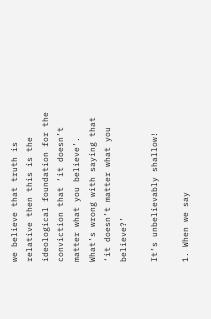we believe that truth is relative then this is the ideological foundation for the conviction that ‘it doesn’t matter what you believe’.
What’s wrong with saying that ‘it doesn’t matter what you believe?’

It’s unbelievably shallow!

1. When we say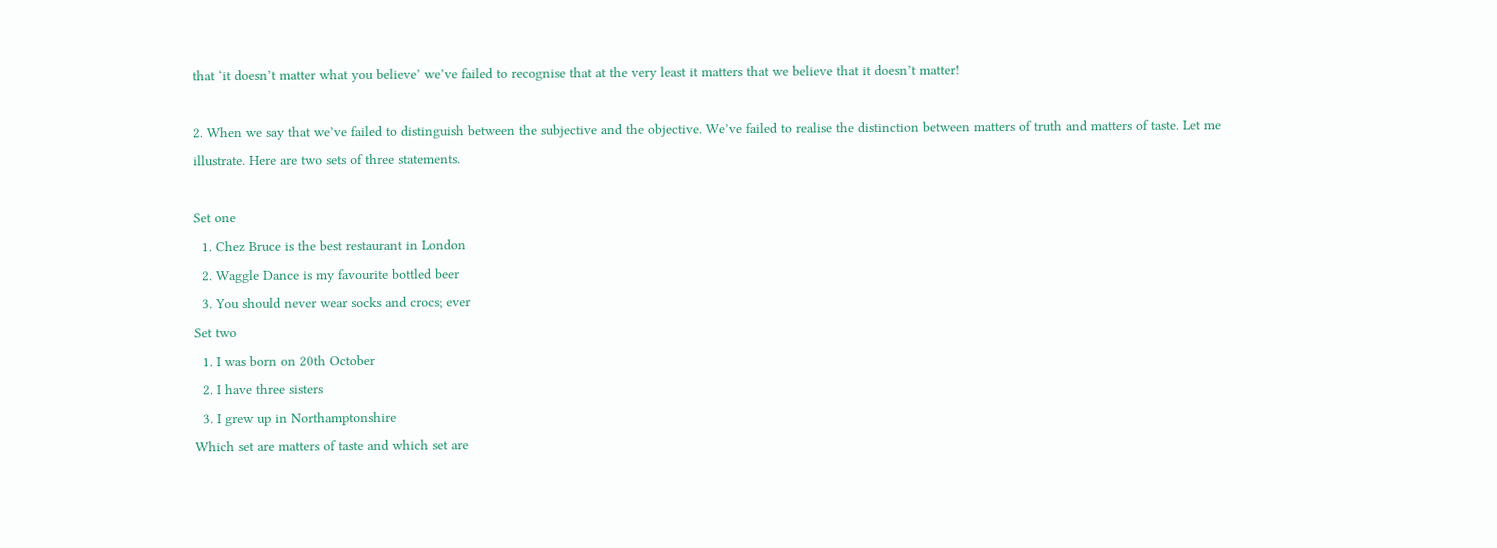that ‘it doesn’t matter what you believe’ we’ve failed to recognise that at the very least it matters that we believe that it doesn’t matter!

2. When we say that we’ve failed to distinguish between the subjective and the objective. We’ve failed to realise the distinction between matters of truth and matters of taste. Let me illustrate. Here are two sets of three statements.

Set one
  1. Chez Bruce is the best restaurant in London
  2. Waggle Dance is my favourite bottled beer
  3. You should never wear socks and crocs; ever
Set two
  1. I was born on 20th October
  2. I have three sisters
  3. I grew up in Northamptonshire
Which set are matters of taste and which set are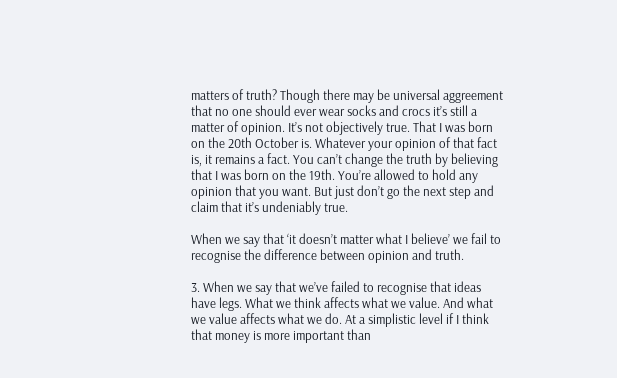matters of truth? Though there may be universal aggreement that no one should ever wear socks and crocs it’s still a matter of opinion. It’s not objectively true. That I was born on the 20th October is. Whatever your opinion of that fact is, it remains a fact. You can’t change the truth by believing that I was born on the 19th. You’re allowed to hold any opinion that you want. But just don’t go the next step and claim that it’s undeniably true.

When we say that ‘it doesn’t matter what I believe’ we fail to recognise the difference between opinion and truth.

3. When we say that we’ve failed to recognise that ideas have legs. What we think affects what we value. And what we value affects what we do. At a simplistic level if I think that money is more important than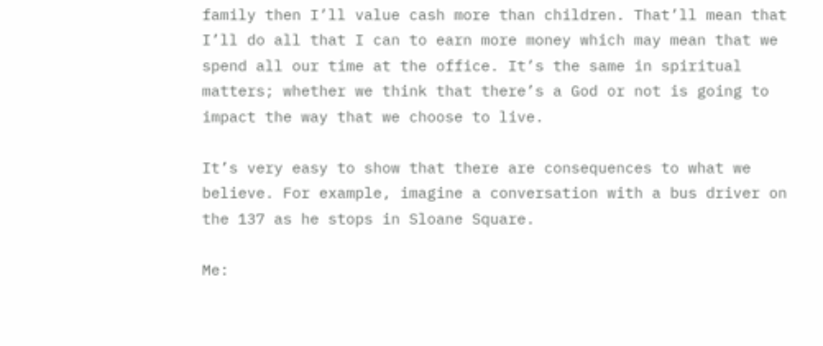family then I’ll value cash more than children. That’ll mean that I’ll do all that I can to earn more money which may mean that we spend all our time at the office. It’s the same in spiritual matters; whether we think that there’s a God or not is going to impact the way that we choose to live.

It’s very easy to show that there are consequences to what we believe. For example, imagine a conversation with a bus driver on the 137 as he stops in Sloane Square.

Me: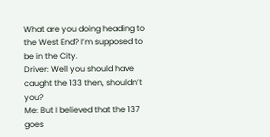What are you doing heading to the West End? I’m supposed to be in the City.
Driver: Well you should have caught the 133 then, shouldn’t you?
Me: But I believed that the 137 goes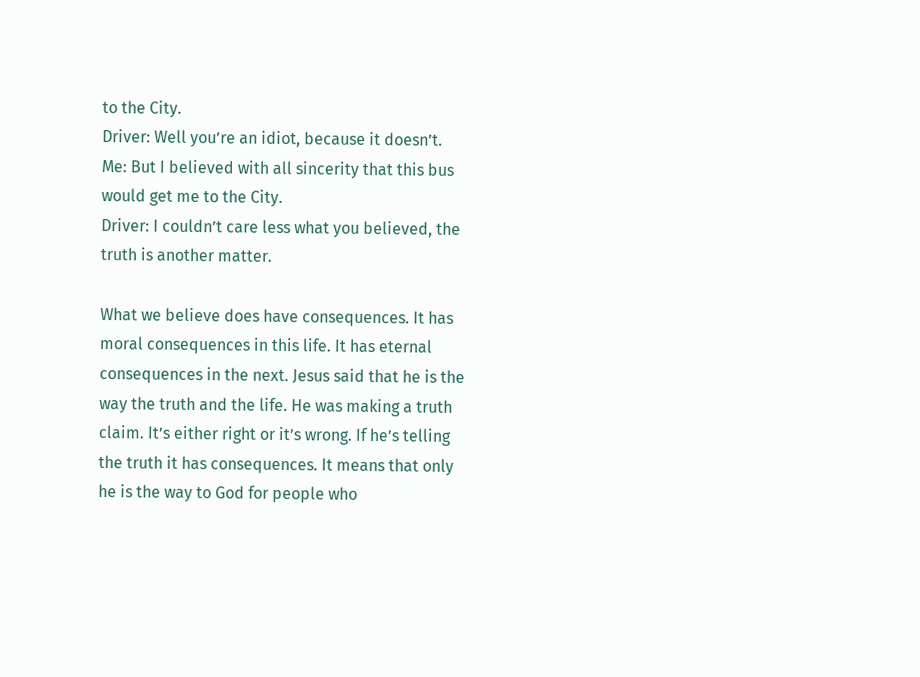to the City.
Driver: Well you’re an idiot, because it doesn’t.
Me: But I believed with all sincerity that this bus would get me to the City.
Driver: I couldn’t care less what you believed, the truth is another matter.

What we believe does have consequences. It has moral consequences in this life. It has eternal consequences in the next. Jesus said that he is the way the truth and the life. He was making a truth claim. It’s either right or it’s wrong. If he’s telling the truth it has consequences. It means that only he is the way to God for people who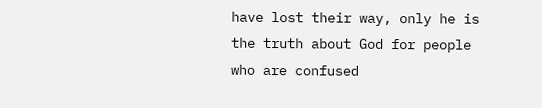have lost their way, only he is the truth about God for people who are confused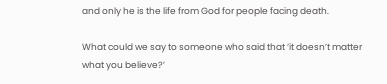and only he is the life from God for people facing death.

What could we say to someone who said that ‘it doesn’t matter what you believe?’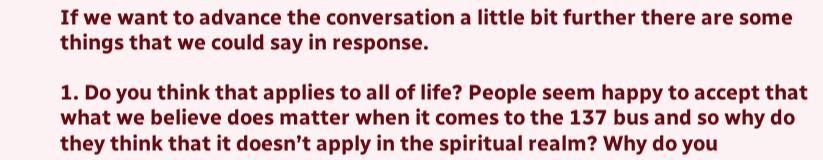If we want to advance the conversation a little bit further there are some things that we could say in response.

1. Do you think that applies to all of life? People seem happy to accept that what we believe does matter when it comes to the 137 bus and so why do they think that it doesn’t apply in the spiritual realm? Why do you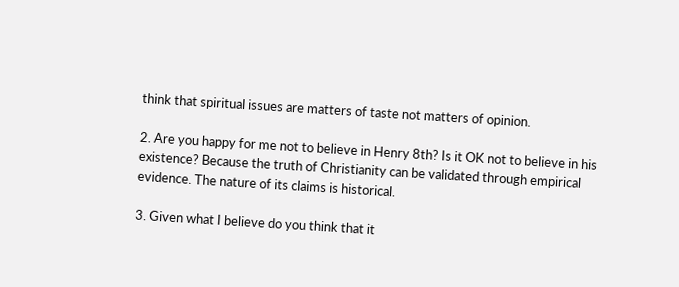think that spiritual issues are matters of taste not matters of opinion.

2. Are you happy for me not to believe in Henry 8th? Is it OK not to believe in his existence? Because the truth of Christianity can be validated through empirical evidence. The nature of its claims is historical.

3. Given what I believe do you think that it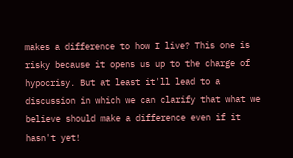makes a difference to how I live? This one is risky because it opens us up to the charge of hypocrisy. But at least it'll lead to a discussion in which we can clarify that what we believe should make a difference even if it hasn't yet!